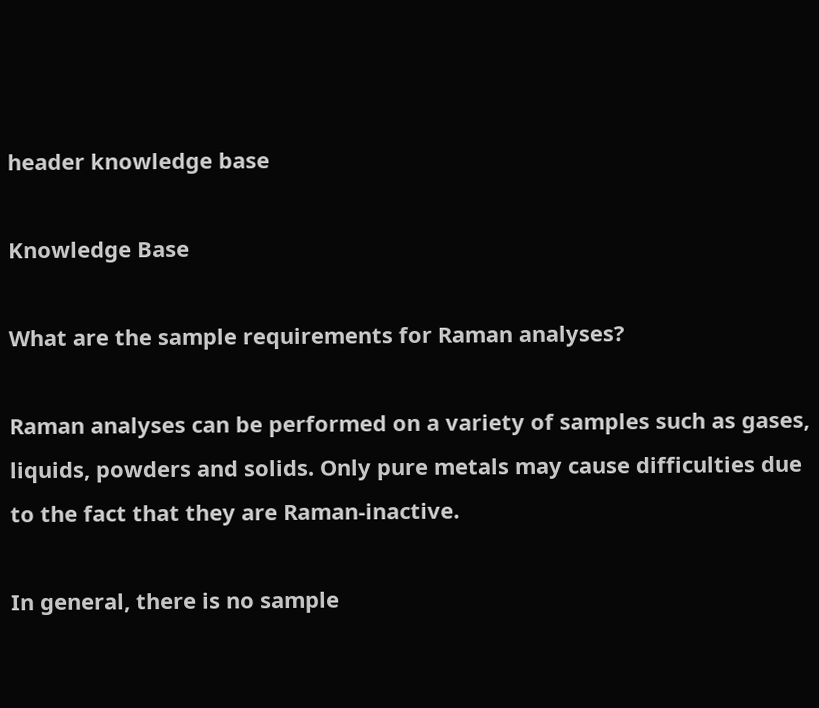header knowledge base

Knowledge Base

What are the sample requirements for Raman analyses?

Raman analyses can be performed on a variety of samples such as gases, liquids, powders and solids. Only pure metals may cause difficulties due to the fact that they are Raman-inactive.

In general, there is no sample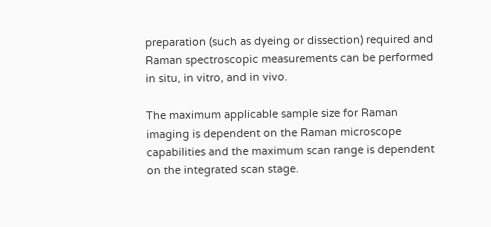preparation (such as dyeing or dissection) required and Raman spectroscopic measurements can be performed in situ, in vitro, and in vivo.

The maximum applicable sample size for Raman imaging is dependent on the Raman microscope capabilities and the maximum scan range is dependent on the integrated scan stage.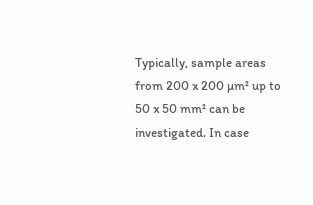Typically, sample areas from 200 x 200 µm² up to 50 x 50 mm² can be investigated. In case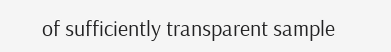of sufficiently transparent sample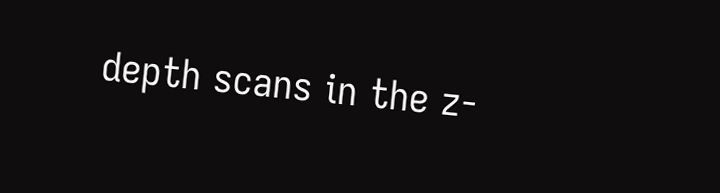depth scans in the z-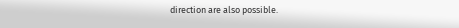direction are also possible.